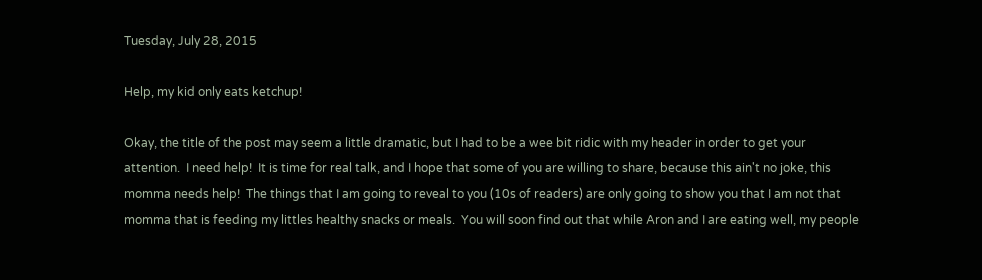Tuesday, July 28, 2015

Help, my kid only eats ketchup!

Okay, the title of the post may seem a little dramatic, but I had to be a wee bit ridic with my header in order to get your attention.  I need help!  It is time for real talk, and I hope that some of you are willing to share, because this ain't no joke, this momma needs help!  The things that I am going to reveal to you (10s of readers) are only going to show you that I am not that momma that is feeding my littles healthy snacks or meals.  You will soon find out that while Aron and I are eating well, my people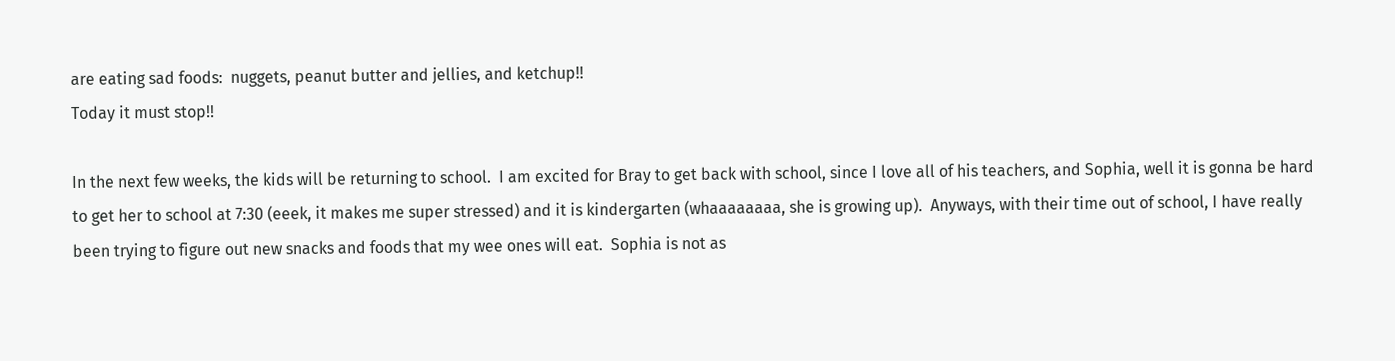are eating sad foods:  nuggets, peanut butter and jellies, and ketchup!!
Today it must stop!!

In the next few weeks, the kids will be returning to school.  I am excited for Bray to get back with school, since I love all of his teachers, and Sophia, well it is gonna be hard to get her to school at 7:30 (eeek, it makes me super stressed) and it is kindergarten (whaaaaaaaa, she is growing up).  Anyways, with their time out of school, I have really been trying to figure out new snacks and foods that my wee ones will eat.  Sophia is not as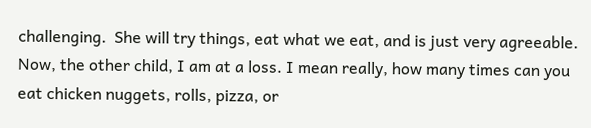challenging.  She will try things, eat what we eat, and is just very agreeable.  Now, the other child, I am at a loss. I mean really, how many times can you eat chicken nuggets, rolls, pizza, or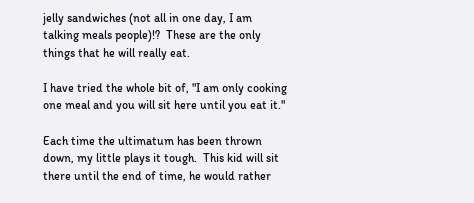jelly sandwiches (not all in one day, I am talking meals people)!?  These are the only things that he will really eat.

I have tried the whole bit of, "I am only cooking one meal and you will sit here until you eat it."

Each time the ultimatum has been thrown down, my little plays it tough.  This kid will sit there until the end of time, he would rather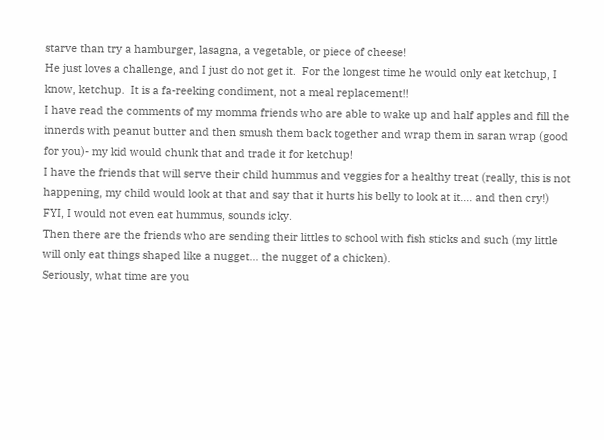starve than try a hamburger, lasagna, a vegetable, or piece of cheese!
He just loves a challenge, and I just do not get it.  For the longest time he would only eat ketchup, I know, ketchup.  It is a fa-reeking condiment, not a meal replacement!!
I have read the comments of my momma friends who are able to wake up and half apples and fill the innerds with peanut butter and then smush them back together and wrap them in saran wrap (good for you)- my kid would chunk that and trade it for ketchup!
I have the friends that will serve their child hummus and veggies for a healthy treat (really, this is not happening, my child would look at that and say that it hurts his belly to look at it.... and then cry!)  FYI, I would not even eat hummus, sounds icky.
Then there are the friends who are sending their littles to school with fish sticks and such (my little will only eat things shaped like a nugget... the nugget of a chicken).
Seriously, what time are you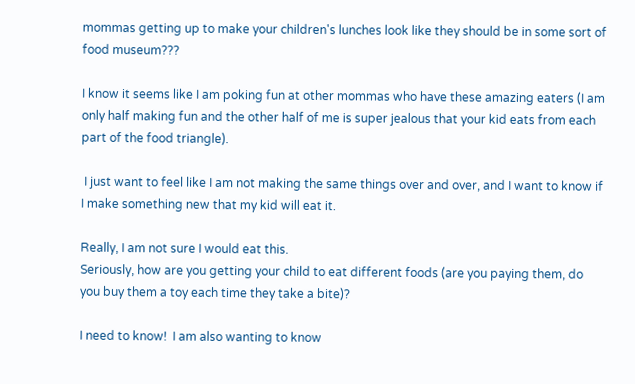mommas getting up to make your children's lunches look like they should be in some sort of food museum???

I know it seems like I am poking fun at other mommas who have these amazing eaters (I am only half making fun and the other half of me is super jealous that your kid eats from each part of the food triangle).

 I just want to feel like I am not making the same things over and over, and I want to know if I make something new that my kid will eat it.

Really, I am not sure I would eat this.
Seriously, how are you getting your child to eat different foods (are you paying them, do you buy them a toy each time they take a bite)?

I need to know!  I am also wanting to know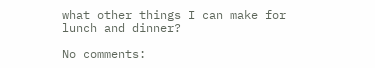what other things I can make for lunch and dinner?

No comments: